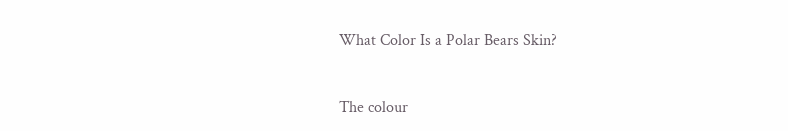What Color Is a Polar Bears Skin?


The colour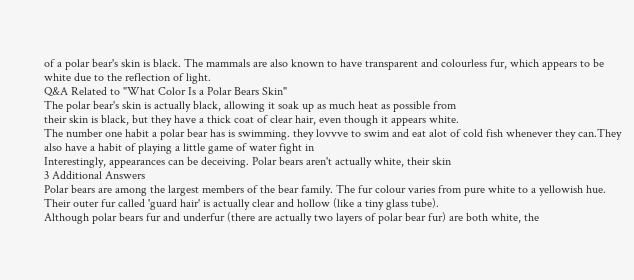of a polar bear's skin is black. The mammals are also known to have transparent and colourless fur, which appears to be white due to the reflection of light.
Q&A Related to "What Color Is a Polar Bears Skin"
The polar bear's skin is actually black, allowing it soak up as much heat as possible from
their skin is black, but they have a thick coat of clear hair, even though it appears white.
The number one habit a polar bear has is swimming. they lovvve to swim and eat alot of cold fish whenever they can.They also have a habit of playing a little game of water fight in
Interestingly, appearances can be deceiving. Polar bears aren't actually white, their skin
3 Additional Answers
Polar bears are among the largest members of the bear family. The fur colour varies from pure white to a yellowish hue. Their outer fur called 'guard hair' is actually clear and hollow (like a tiny glass tube).
Although polar bears fur and underfur (there are actually two layers of polar bear fur) are both white, the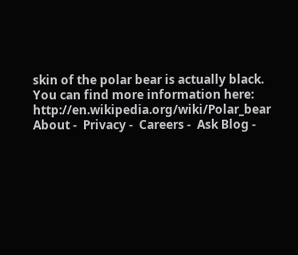skin of the polar bear is actually black. You can find more information here: http://en.wikipedia.org/wiki/Polar_bear
About -  Privacy -  Careers -  Ask Blog -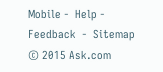Mobile -  Help -  Feedback  -  Sitemap  © 2015 Ask.com